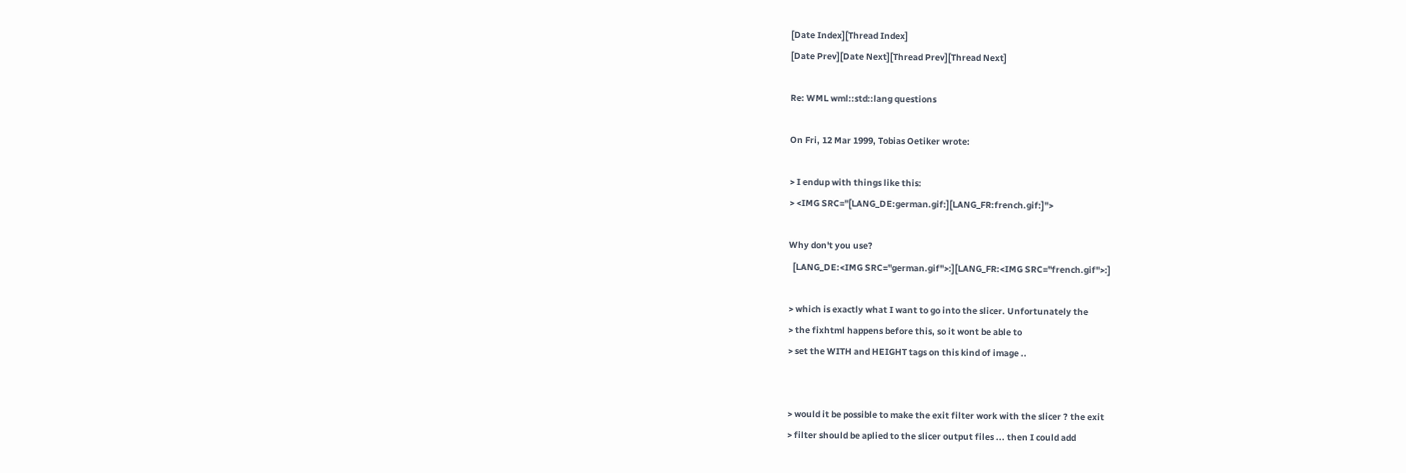[Date Index][Thread Index]
[Date Prev][Date Next][Thread Prev][Thread Next]

Re: WML wml::std::lang questions

On Fri, 12 Mar 1999, Tobias Oetiker wrote:

> I endup with things like this:
> <IMG SRC="[LANG_DE:german.gif:][LANG_FR:french.gif:]">

Why don't you use?
  [LANG_DE:<IMG SRC="german.gif">:][LANG_FR:<IMG SRC="french.gif">:]

> which is exactly what I want to go into the slicer. Unfortunately the
> the fixhtml happens before this, so it wont be able to
> set the WITH and HEIGHT tags on this kind of image ..


> would it be possible to make the exit filter work with the slicer ? the exit
> filter should be aplied to the slicer output files ... then I could add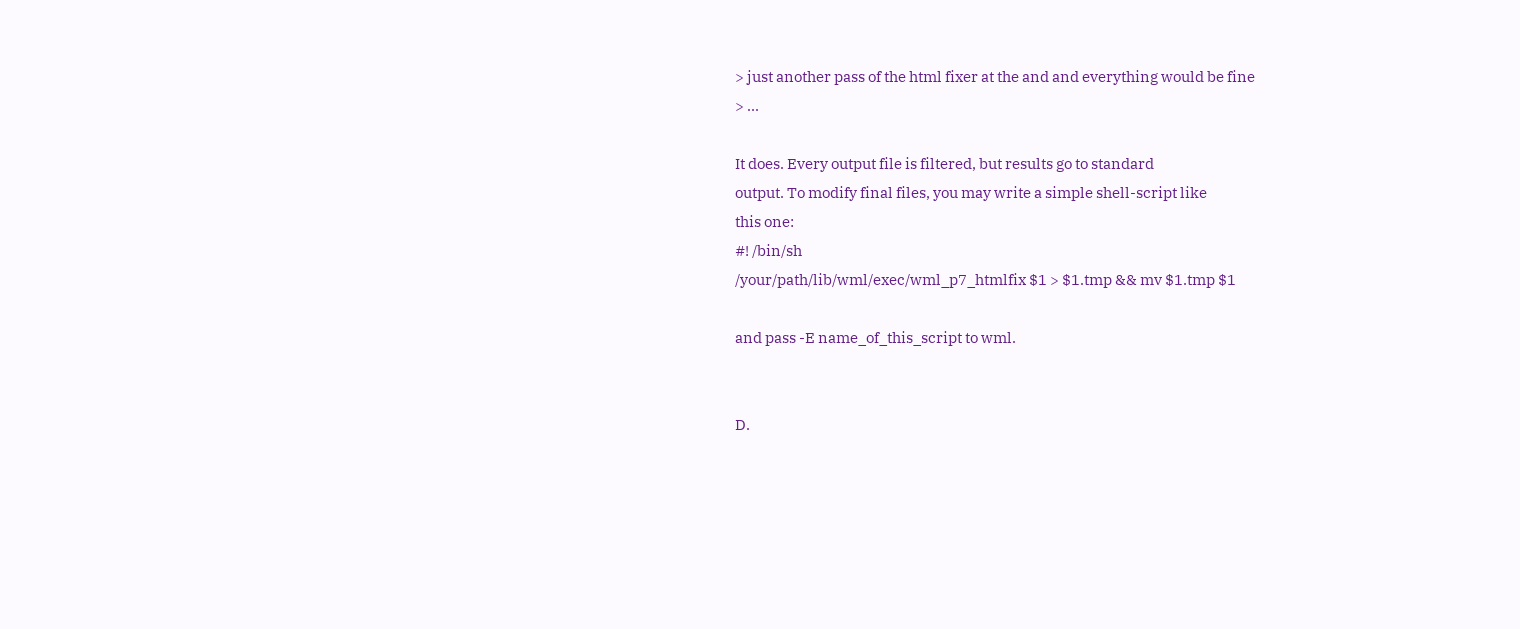> just another pass of the html fixer at the and and everything would be fine
> ...

It does. Every output file is filtered, but results go to standard
output. To modify final files, you may write a simple shell-script like
this one:
#! /bin/sh
/your/path/lib/wml/exec/wml_p7_htmlfix $1 > $1.tmp && mv $1.tmp $1

and pass -E name_of_this_script to wml.


D.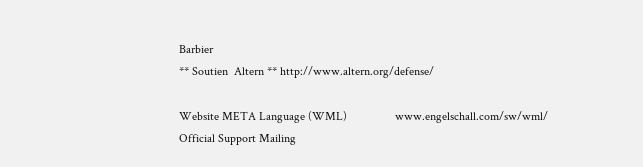Barbier
** Soutien  Altern ** http://www.altern.org/defense/

Website META Language (WML)                www.engelschall.com/sw/wml/
Official Support Mailing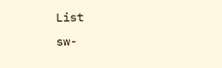List                   sw-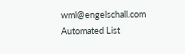wml@engelschall.com
Automated List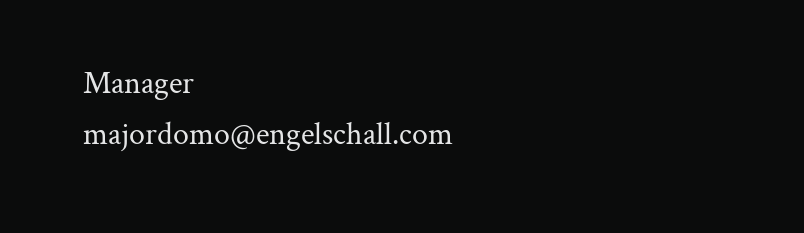Manager                       majordomo@engelschall.com